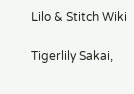Lilo & Stitch Wiki

Tigerlily Sakai,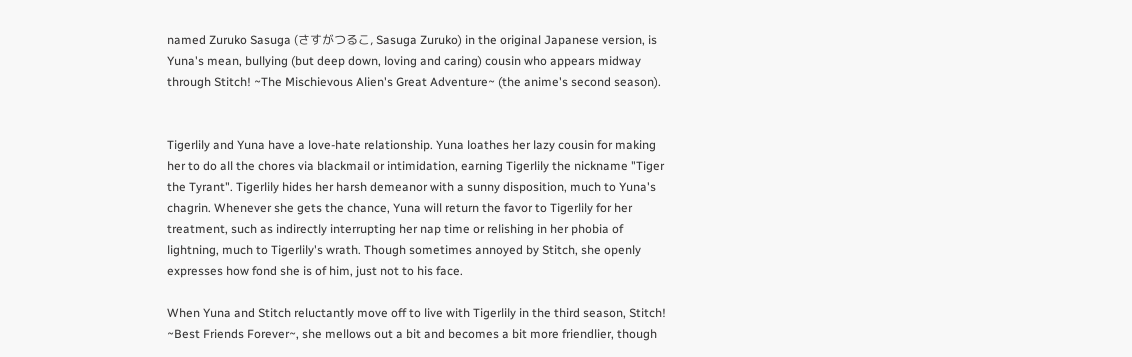named Zuruko Sasuga (さすがつるこ, Sasuga Zuruko) in the original Japanese version, is Yuna's mean, bullying (but deep down, loving and caring) cousin who appears midway through Stitch! ~The Mischievous Alien's Great Adventure~ (the anime's second season).


Tigerlily and Yuna have a love-hate relationship. Yuna loathes her lazy cousin for making her to do all the chores via blackmail or intimidation, earning Tigerlily the nickname "Tiger the Tyrant". Tigerlily hides her harsh demeanor with a sunny disposition, much to Yuna's chagrin. Whenever she gets the chance, Yuna will return the favor to Tigerlily for her treatment, such as indirectly interrupting her nap time or relishing in her phobia of lightning, much to Tigerlily's wrath. Though sometimes annoyed by Stitch, she openly expresses how fond she is of him, just not to his face.

When Yuna and Stitch reluctantly move off to live with Tigerlily in the third season, Stitch! ~Best Friends Forever~, she mellows out a bit and becomes a bit more friendlier, though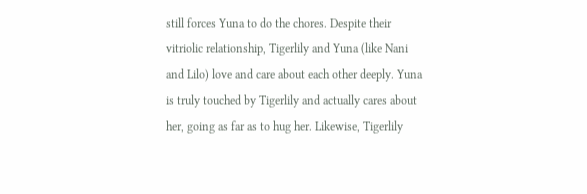still forces Yuna to do the chores. Despite their vitriolic relationship, Tigerlily and Yuna (like Nani and Lilo) love and care about each other deeply. Yuna is truly touched by Tigerlily and actually cares about her, going as far as to hug her. Likewise, Tigerlily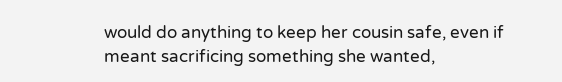would do anything to keep her cousin safe, even if meant sacrificing something she wanted,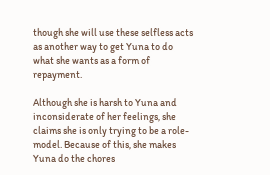though she will use these selfless acts as another way to get Yuna to do what she wants as a form of repayment.

Although she is harsh to Yuna and inconsiderate of her feelings, she claims she is only trying to be a role-model. Because of this, she makes Yuna do the chores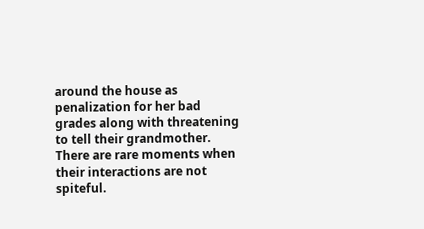around the house as penalization for her bad grades along with threatening to tell their grandmother. There are rare moments when their interactions are not spiteful.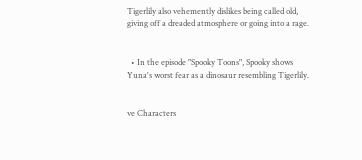Tigerlily also vehemently dislikes being called old, giving off a dreaded atmosphere or going into a rage.


  • In the episode "Spooky Toons", Spooky shows Yuna's worst fear as a dinosaur resembling Tigerlily.


ve Characters